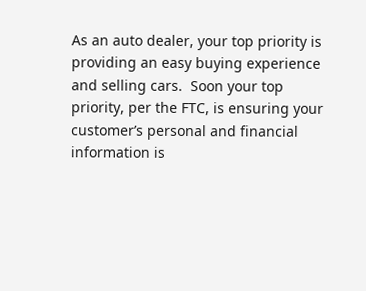As an auto dealer, your top priority is providing an easy buying experience and selling cars.  Soon your top priority, per the FTC, is ensuring your customer’s personal and financial information is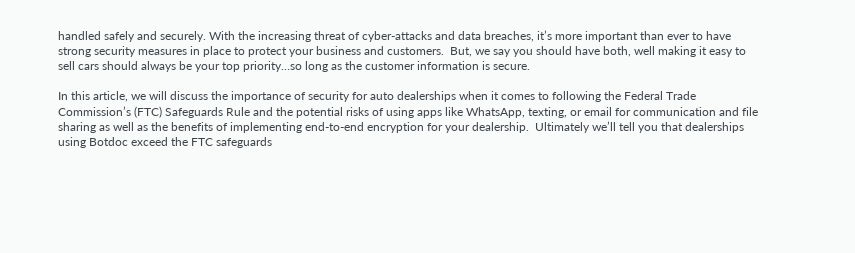handled safely and securely. With the increasing threat of cyber-attacks and data breaches, it’s more important than ever to have strong security measures in place to protect your business and customers.  But, we say you should have both, well making it easy to sell cars should always be your top priority…so long as the customer information is secure.

In this article, we will discuss the importance of security for auto dealerships when it comes to following the Federal Trade Commission’s (FTC) Safeguards Rule and the potential risks of using apps like WhatsApp, texting, or email for communication and file sharing as well as the benefits of implementing end-to-end encryption for your dealership.  Ultimately we’ll tell you that dealerships using Botdoc exceed the FTC safeguards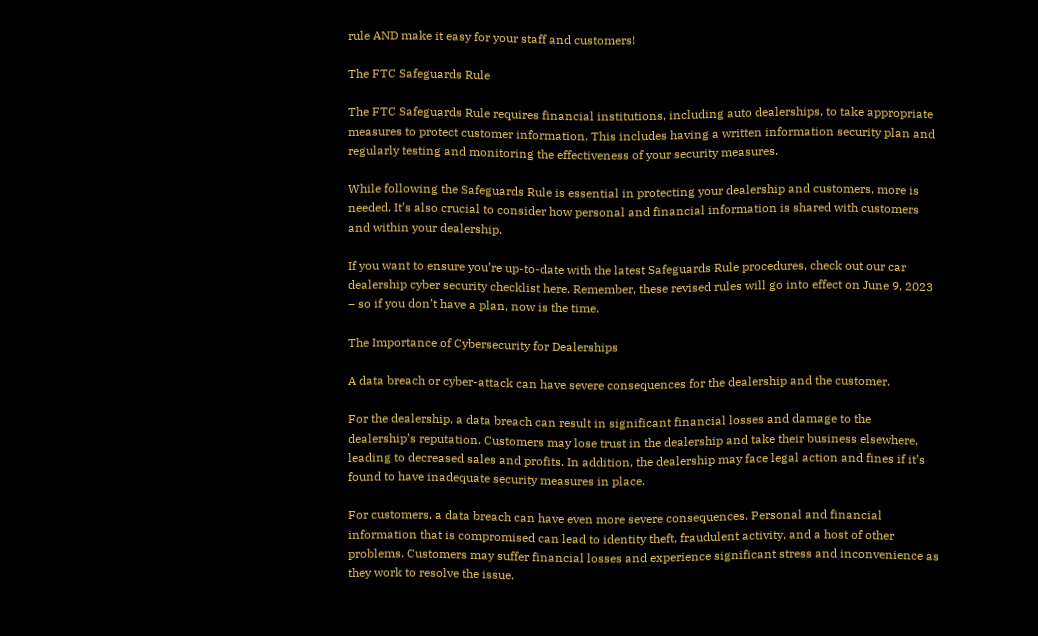rule AND make it easy for your staff and customers!

The FTC Safeguards Rule

The FTC Safeguards Rule requires financial institutions, including auto dealerships, to take appropriate measures to protect customer information. This includes having a written information security plan and regularly testing and monitoring the effectiveness of your security measures.

While following the Safeguards Rule is essential in protecting your dealership and customers, more is needed. It’s also crucial to consider how personal and financial information is shared with customers and within your dealership.

If you want to ensure you’re up-to-date with the latest Safeguards Rule procedures, check out our car dealership cyber security checklist here. Remember, these revised rules will go into effect on June 9, 2023 – so if you don’t have a plan, now is the time.

The Importance of Cybersecurity for Dealerships

A data breach or cyber-attack can have severe consequences for the dealership and the customer.

For the dealership, a data breach can result in significant financial losses and damage to the dealership’s reputation. Customers may lose trust in the dealership and take their business elsewhere, leading to decreased sales and profits. In addition, the dealership may face legal action and fines if it’s found to have inadequate security measures in place.

For customers, a data breach can have even more severe consequences. Personal and financial information that is compromised can lead to identity theft, fraudulent activity, and a host of other problems. Customers may suffer financial losses and experience significant stress and inconvenience as they work to resolve the issue.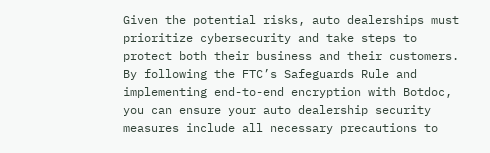Given the potential risks, auto dealerships must prioritize cybersecurity and take steps to protect both their business and their customers. By following the FTC’s Safeguards Rule and implementing end-to-end encryption with Botdoc, you can ensure your auto dealership security measures include all necessary precautions to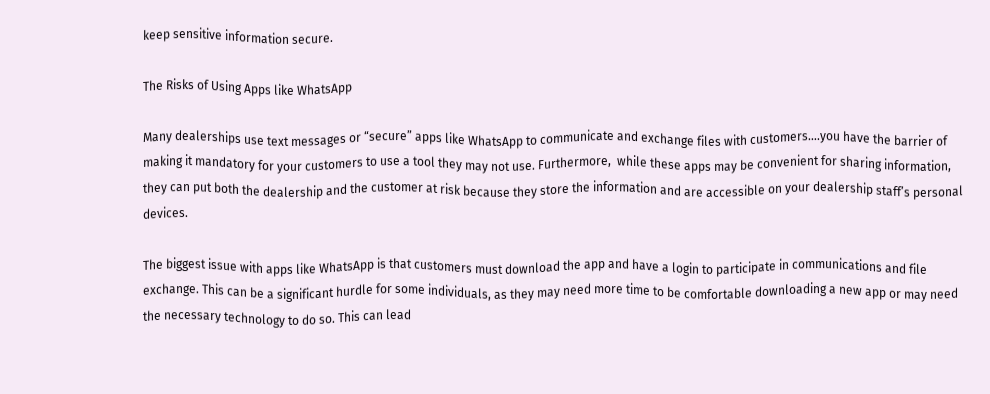keep sensitive information secure.

The Risks of Using Apps like WhatsApp

Many dealerships use text messages or “secure” apps like WhatsApp to communicate and exchange files with customers….you have the barrier of making it mandatory for your customers to use a tool they may not use. Furthermore,  while these apps may be convenient for sharing information, they can put both the dealership and the customer at risk because they store the information and are accessible on your dealership staff’s personal devices.

The biggest issue with apps like WhatsApp is that customers must download the app and have a login to participate in communications and file exchange. This can be a significant hurdle for some individuals, as they may need more time to be comfortable downloading a new app or may need the necessary technology to do so. This can lead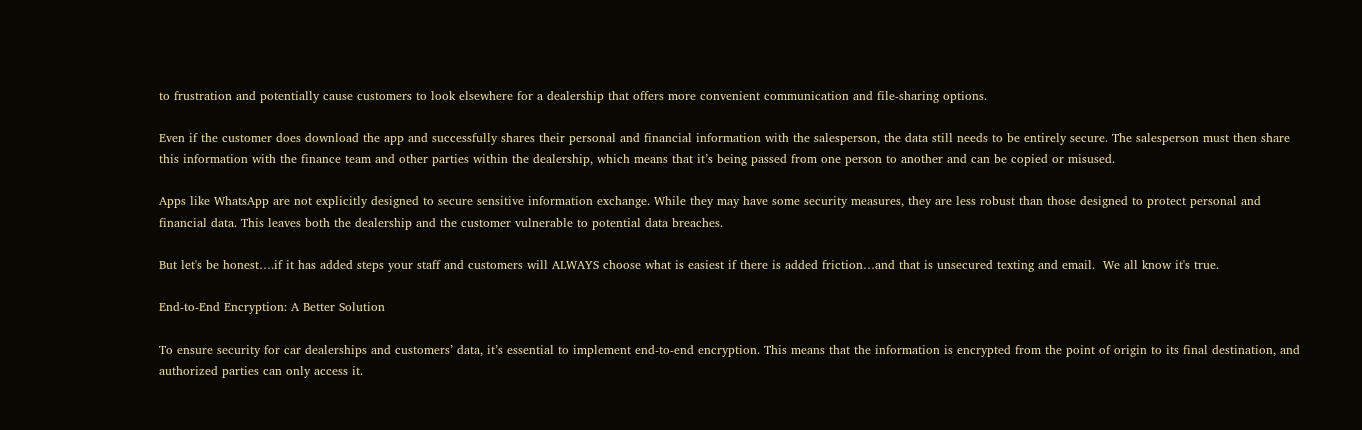to frustration and potentially cause customers to look elsewhere for a dealership that offers more convenient communication and file-sharing options.

Even if the customer does download the app and successfully shares their personal and financial information with the salesperson, the data still needs to be entirely secure. The salesperson must then share this information with the finance team and other parties within the dealership, which means that it’s being passed from one person to another and can be copied or misused.

Apps like WhatsApp are not explicitly designed to secure sensitive information exchange. While they may have some security measures, they are less robust than those designed to protect personal and financial data. This leaves both the dealership and the customer vulnerable to potential data breaches.

But let's be honest….if it has added steps your staff and customers will ALWAYS choose what is easiest if there is added friction…and that is unsecured texting and email.  We all know it's true.

End-to-End Encryption: A Better Solution

To ensure security for car dealerships and customers’ data, it’s essential to implement end-to-end encryption. This means that the information is encrypted from the point of origin to its final destination, and authorized parties can only access it.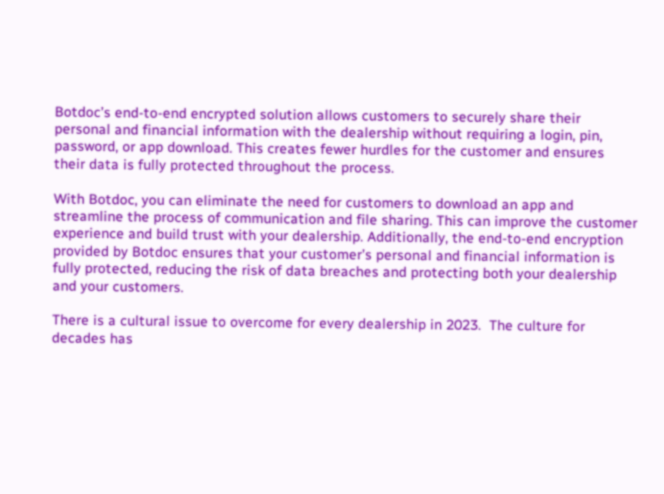Botdoc’s end-to-end encrypted solution allows customers to securely share their personal and financial information with the dealership without requiring a login, pin, password, or app download. This creates fewer hurdles for the customer and ensures their data is fully protected throughout the process.

With Botdoc, you can eliminate the need for customers to download an app and streamline the process of communication and file sharing. This can improve the customer experience and build trust with your dealership. Additionally, the end-to-end encryption provided by Botdoc ensures that your customer’s personal and financial information is fully protected, reducing the risk of data breaches and protecting both your dealership and your customers.

There is a cultural issue to overcome for every dealership in 2023.  The culture for decades has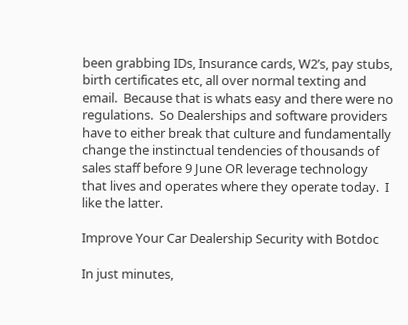been grabbing IDs, Insurance cards, W2’s, pay stubs, birth certificates etc, all over normal texting and email.  Because that is whats easy and there were no regulations.  So Dealerships and software providers have to either break that culture and fundamentally change the instinctual tendencies of thousands of sales staff before 9 June OR leverage technology that lives and operates where they operate today.  I like the latter.

Improve Your Car Dealership Security with Botdoc

In just minutes,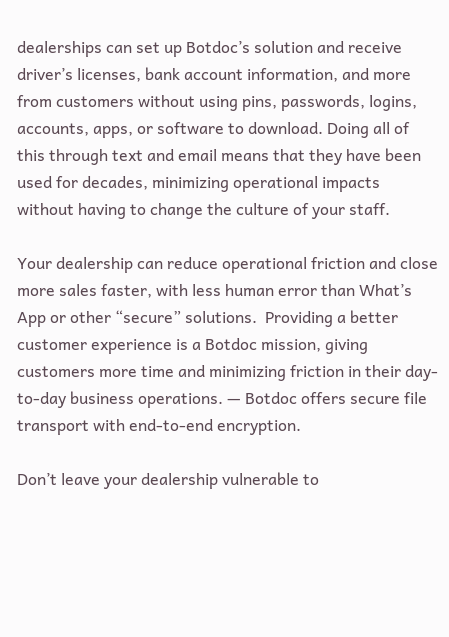dealerships can set up Botdoc’s solution and receive driver’s licenses, bank account information, and more from customers without using pins, passwords, logins, accounts, apps, or software to download. Doing all of this through text and email means that they have been used for decades, minimizing operational impacts without having to change the culture of your staff.

Your dealership can reduce operational friction and close more sales faster, with less human error than What’s App or other “secure” solutions.  Providing a better customer experience is a Botdoc mission, giving customers more time and minimizing friction in their day-to-day business operations. — Botdoc offers secure file transport with end-to-end encryption.

Don’t leave your dealership vulnerable to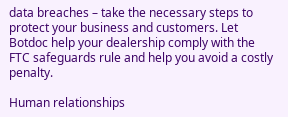data breaches – take the necessary steps to protect your business and customers. Let Botdoc help your dealership comply with the FTC safeguards rule and help you avoid a costly penalty.

Human relationships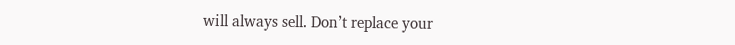will always sell. Don’t replace your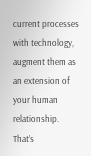current processes with technology, augment them as an extension of your human relationship.  That’s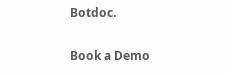Botdoc.

Book a Demo